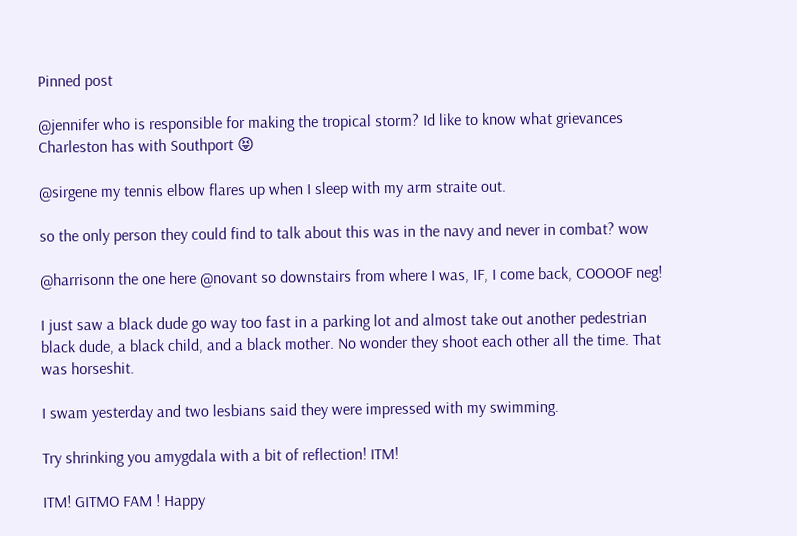Pinned post

@jennifer who is responsible for making the tropical storm? Id like to know what grievances Charleston has with Southport 😝

@sirgene my tennis elbow flares up when I sleep with my arm straite out.

so the only person they could find to talk about this was in the navy and never in combat? wow

@harrisonn the one here @novant so downstairs from where I was, IF, I come back, COOOOF neg!

I just saw a black dude go way too fast in a parking lot and almost take out another pedestrian black dude, a black child, and a black mother. No wonder they shoot each other all the time. That was horseshit.

I swam yesterday and two lesbians said they were impressed with my swimming.

Try shrinking you amygdala with a bit of reflection! ITM!

ITM! GITMO FAM ! Happy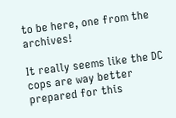to be here, one from the archives!

It really seems like the DC cops are way better prepared for this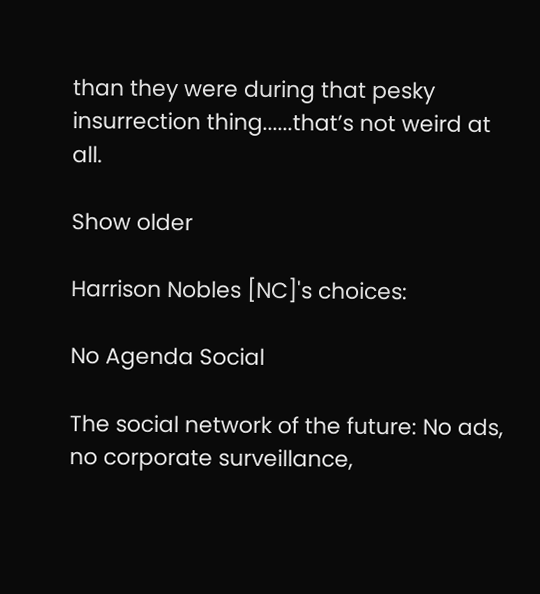than they were during that pesky insurrection thing......that’s not weird at all.

Show older

Harrison Nobles [NC]'s choices:

No Agenda Social

The social network of the future: No ads, no corporate surveillance,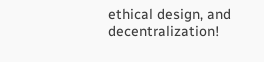ethical design, and decentralization!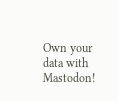Own your data with Mastodon!